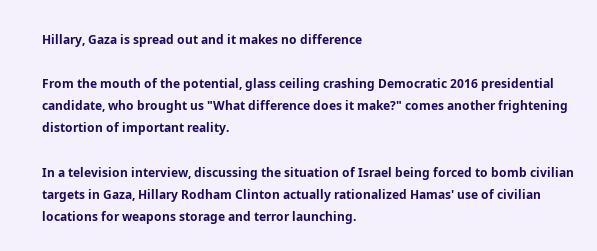Hillary, Gaza is spread out and it makes no difference

From the mouth of the potential, glass ceiling crashing Democratic 2016 presidential candidate, who brought us "What difference does it make?" comes another frightening distortion of important reality.

In a television interview, discussing the situation of Israel being forced to bomb civilian targets in Gaza, Hillary Rodham Clinton actually rationalized Hamas' use of civilian locations for weapons storage and terror launching.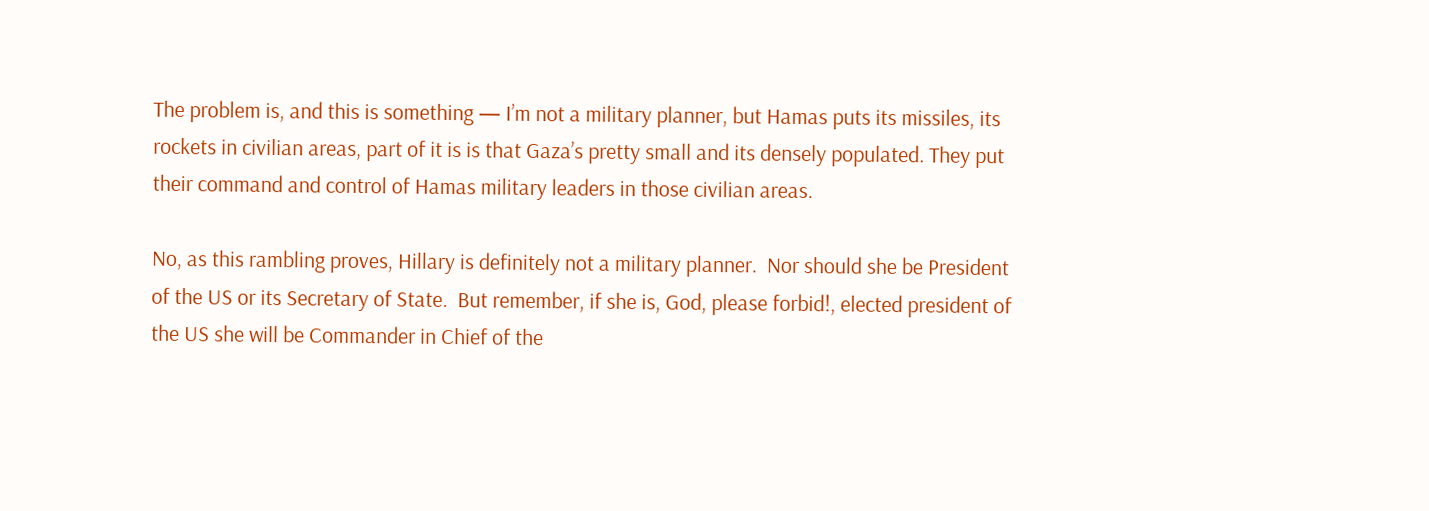The problem is, and this is something — I’m not a military planner, but Hamas puts its missiles, its rockets in civilian areas, part of it is is that Gaza’s pretty small and its densely populated. They put their command and control of Hamas military leaders in those civilian areas.

No, as this rambling proves, Hillary is definitely not a military planner.  Nor should she be President of the US or its Secretary of State.  But remember, if she is, God, please forbid!, elected president of the US she will be Commander in Chief of the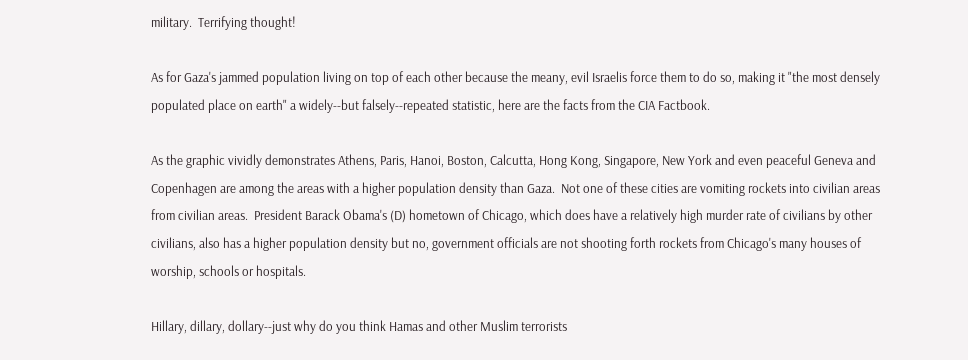military.  Terrifying thought!

As for Gaza's jammed population living on top of each other because the meany, evil Israelis force them to do so, making it "the most densely populated place on earth" a widely--but falsely--repeated statistic, here are the facts from the CIA Factbook.

As the graphic vividly demonstrates Athens, Paris, Hanoi, Boston, Calcutta, Hong Kong, Singapore, New York and even peaceful Geneva and Copenhagen are among the areas with a higher population density than Gaza.  Not one of these cities are vomiting rockets into civilian areas from civilian areas.  President Barack Obama's (D) hometown of Chicago, which does have a relatively high murder rate of civilians by other civilians, also has a higher population density but no, government officials are not shooting forth rockets from Chicago's many houses of worship, schools or hospitals.

Hillary, dillary, dollary--just why do you think Hamas and other Muslim terrorists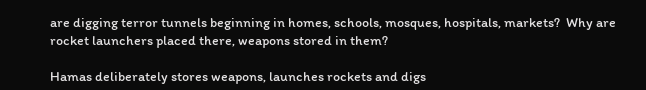are digging terror tunnels beginning in homes, schools, mosques, hospitals, markets?  Why are rocket launchers placed there, weapons stored in them?

Hamas deliberately stores weapons, launches rockets and digs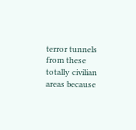terror tunnels from these totally civilian areas because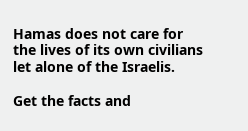Hamas does not care for the lives of its own civilians let alone of the Israelis.

Get the facts and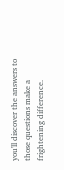you'll discover the answers to those questions make a frightening difference.